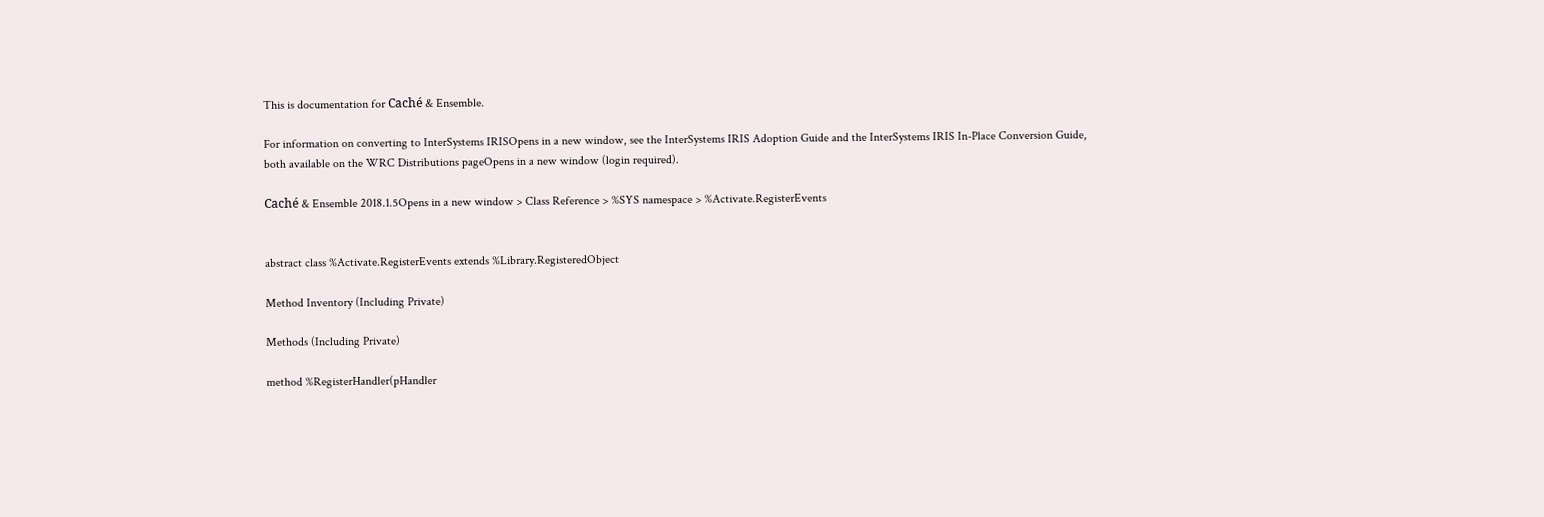This is documentation for Caché & Ensemble.

For information on converting to InterSystems IRISOpens in a new window, see the InterSystems IRIS Adoption Guide and the InterSystems IRIS In-Place Conversion Guide, both available on the WRC Distributions pageOpens in a new window (login required).

Caché & Ensemble 2018.1.5Opens in a new window > Class Reference > %SYS namespace > %Activate.RegisterEvents


abstract class %Activate.RegisterEvents extends %Library.RegisteredObject

Method Inventory (Including Private)

Methods (Including Private)

method %RegisterHandler(pHandler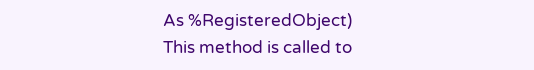As %RegisteredObject)
This method is called to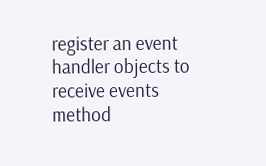register an event handler objects to receive events
method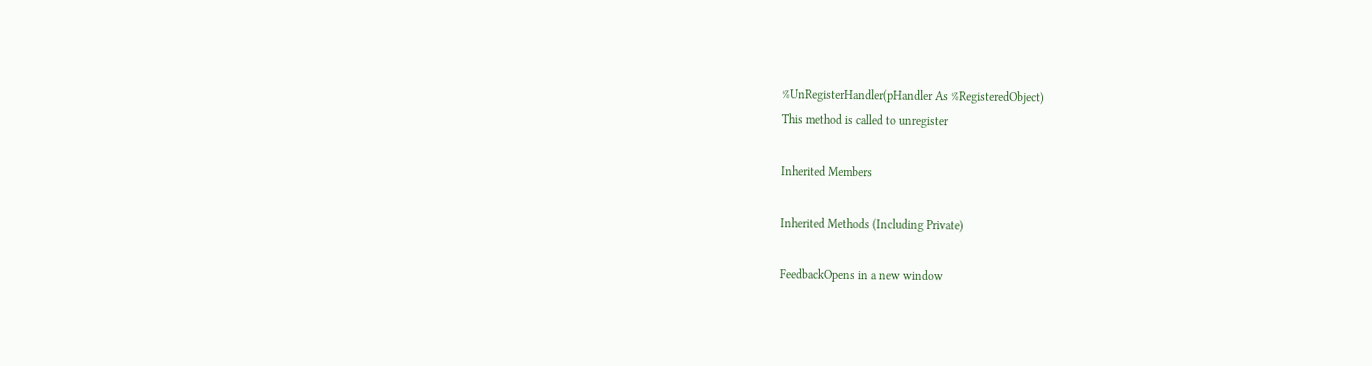%UnRegisterHandler(pHandler As %RegisteredObject)
This method is called to unregister

Inherited Members

Inherited Methods (Including Private)

FeedbackOpens in a new window